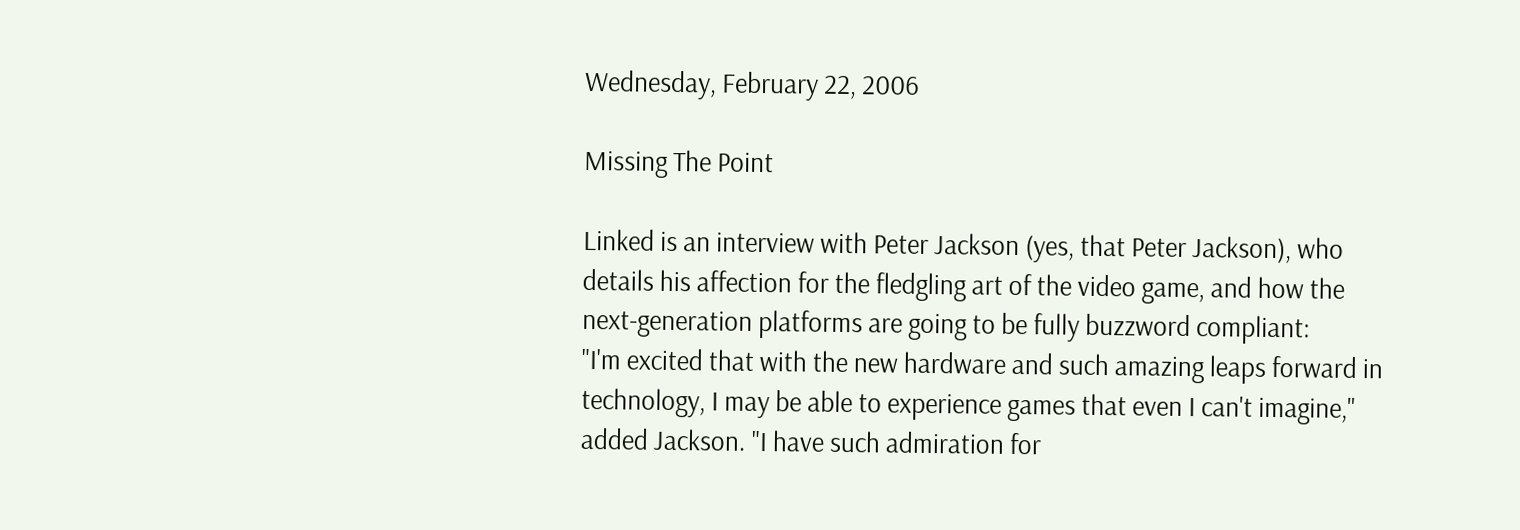Wednesday, February 22, 2006

Missing The Point

Linked is an interview with Peter Jackson (yes, that Peter Jackson), who details his affection for the fledgling art of the video game, and how the next-generation platforms are going to be fully buzzword compliant:
"I'm excited that with the new hardware and such amazing leaps forward in technology, I may be able to experience games that even I can't imagine," added Jackson. "I have such admiration for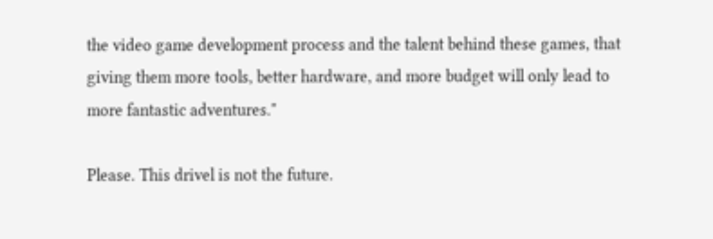the video game development process and the talent behind these games, that giving them more tools, better hardware, and more budget will only lead to more fantastic adventures."

Please. This drivel is not the future.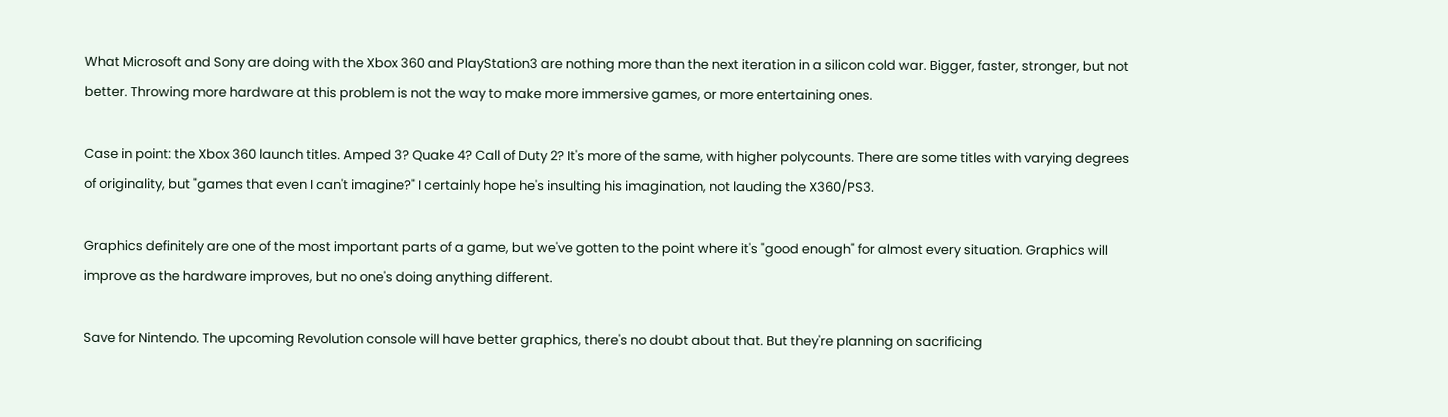What Microsoft and Sony are doing with the Xbox 360 and PlayStation3 are nothing more than the next iteration in a silicon cold war. Bigger, faster, stronger, but not better. Throwing more hardware at this problem is not the way to make more immersive games, or more entertaining ones.

Case in point: the Xbox 360 launch titles. Amped 3? Quake 4? Call of Duty 2? It's more of the same, with higher polycounts. There are some titles with varying degrees of originality, but "games that even I can't imagine?" I certainly hope he's insulting his imagination, not lauding the X360/PS3.

Graphics definitely are one of the most important parts of a game, but we've gotten to the point where it's "good enough" for almost every situation. Graphics will improve as the hardware improves, but no one's doing anything different.

Save for Nintendo. The upcoming Revolution console will have better graphics, there's no doubt about that. But they're planning on sacrificing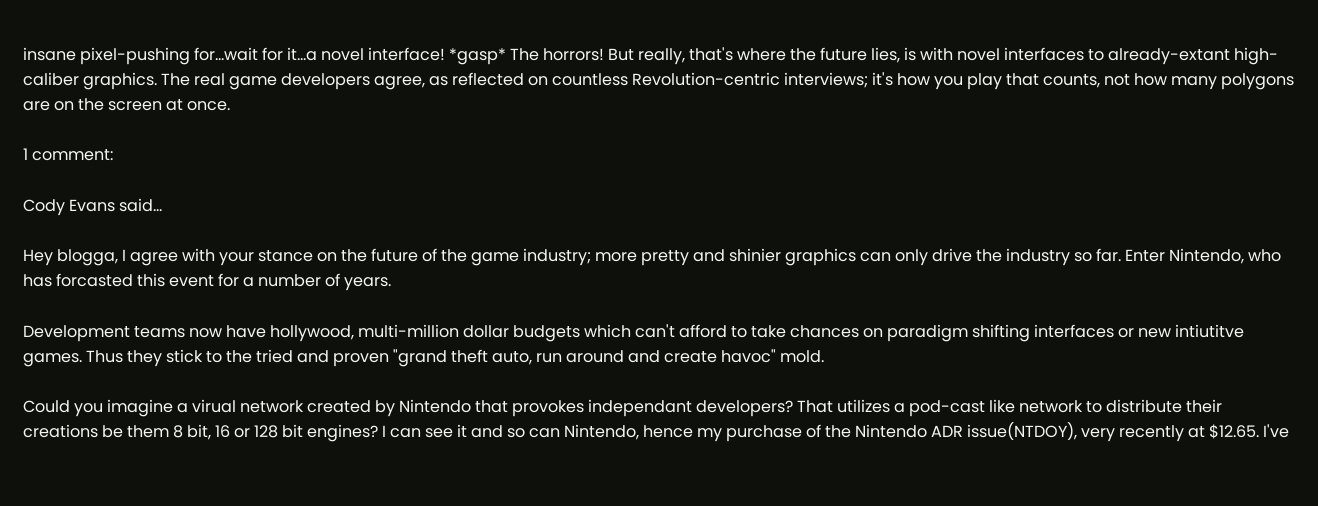insane pixel-pushing for...wait for it...a novel interface! *gasp* The horrors! But really, that's where the future lies, is with novel interfaces to already-extant high-caliber graphics. The real game developers agree, as reflected on countless Revolution-centric interviews; it's how you play that counts, not how many polygons are on the screen at once.

1 comment:

Cody Evans said...

Hey blogga, I agree with your stance on the future of the game industry; more pretty and shinier graphics can only drive the industry so far. Enter Nintendo, who has forcasted this event for a number of years.

Development teams now have hollywood, multi-million dollar budgets which can't afford to take chances on paradigm shifting interfaces or new intiutitve games. Thus they stick to the tried and proven "grand theft auto, run around and create havoc" mold.

Could you imagine a virual network created by Nintendo that provokes independant developers? That utilizes a pod-cast like network to distribute their creations be them 8 bit, 16 or 128 bit engines? I can see it and so can Nintendo, hence my purchase of the Nintendo ADR issue(NTDOY), very recently at $12.65. I've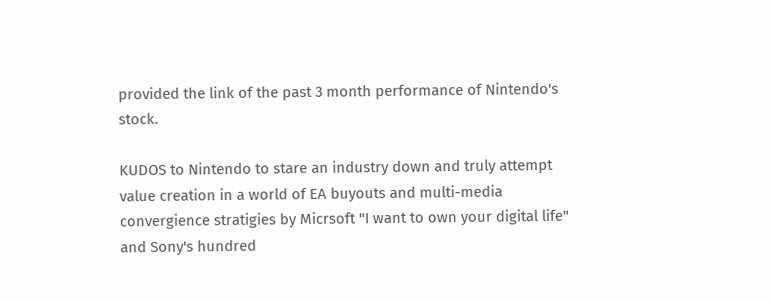provided the link of the past 3 month performance of Nintendo's stock.

KUDOS to Nintendo to stare an industry down and truly attempt value creation in a world of EA buyouts and multi-media convergience stratigies by Micrsoft "I want to own your digital life" and Sony's hundred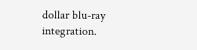dollar blu-ray integration.